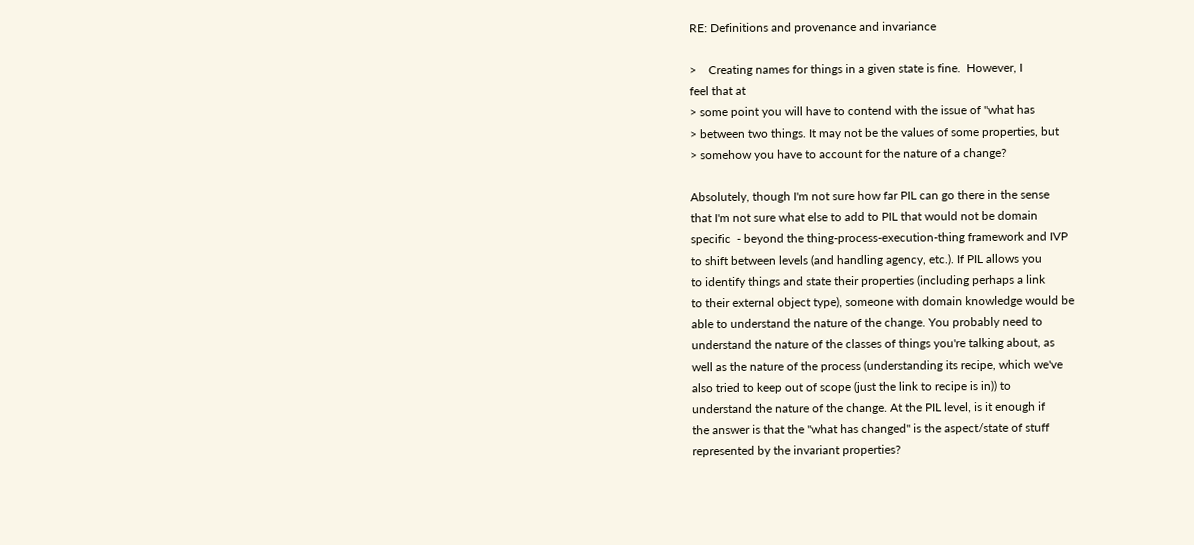RE: Definitions and provenance and invariance

>    Creating names for things in a given state is fine.  However, I
feel that at
> some point you will have to contend with the issue of "what has
> between two things. It may not be the values of some properties, but
> somehow you have to account for the nature of a change?

Absolutely, though I'm not sure how far PIL can go there in the sense
that I'm not sure what else to add to PIL that would not be domain
specific  - beyond the thing-process-execution-thing framework and IVP
to shift between levels (and handling agency, etc.). If PIL allows you
to identify things and state their properties (including perhaps a link
to their external object type), someone with domain knowledge would be
able to understand the nature of the change. You probably need to
understand the nature of the classes of things you're talking about, as
well as the nature of the process (understanding its recipe, which we've
also tried to keep out of scope (just the link to recipe is in)) to
understand the nature of the change. At the PIL level, is it enough if
the answer is that the "what has changed" is the aspect/state of stuff
represented by the invariant properties?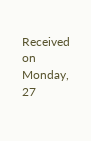Received on Monday, 27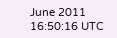June 2011 16:50:16 UTC